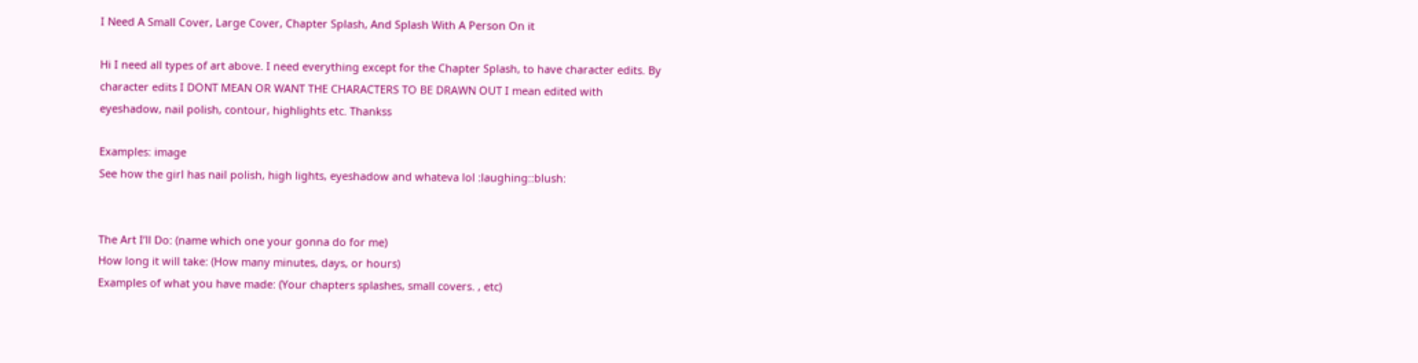I Need A Small Cover, Large Cover, Chapter Splash, And Splash With A Person On it

Hi I need all types of art above. I need everything except for the Chapter Splash, to have character edits. By character edits I DONT MEAN OR WANT THE CHARACTERS TO BE DRAWN OUT I mean edited with eyeshadow, nail polish, contour, highlights etc. Thankss

Examples: image
See how the girl has nail polish, high lights, eyeshadow and whateva lol :laughing::blush:


The Art I’ll Do: (name which one your gonna do for me)
How long it will take: (How many minutes, days, or hours)
Examples of what you have made: (Your chapters splashes, small covers. , etc)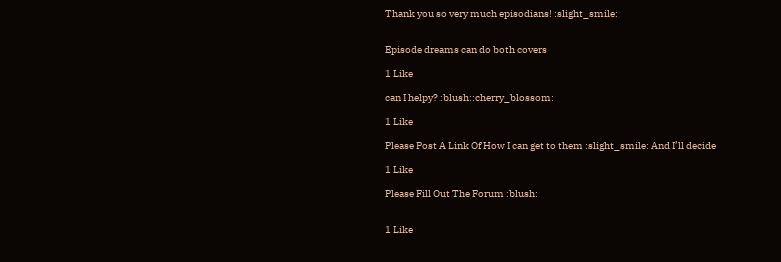Thank you so very much episodians! :slight_smile:


Episode dreams can do both covers

1 Like

can I helpy? :blush::cherry_blossom:

1 Like

Please Post A Link Of How I can get to them :slight_smile: And I’ll decide

1 Like

Please Fill Out The Forum :blush:


1 Like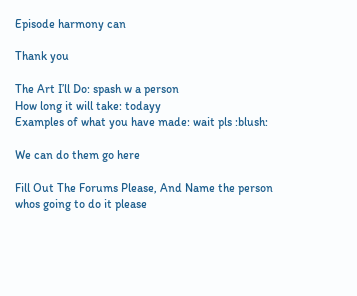Episode harmony can

Thank you

The Art I’ll Do: spash w a person
How long it will take: todayy
Examples of what you have made: wait pls :blush:

We can do them go here

Fill Out The Forums Please, And Name the person whos going to do it please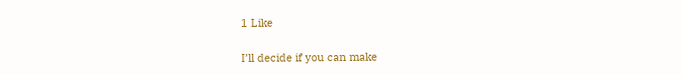1 Like

I’ll decide if you can make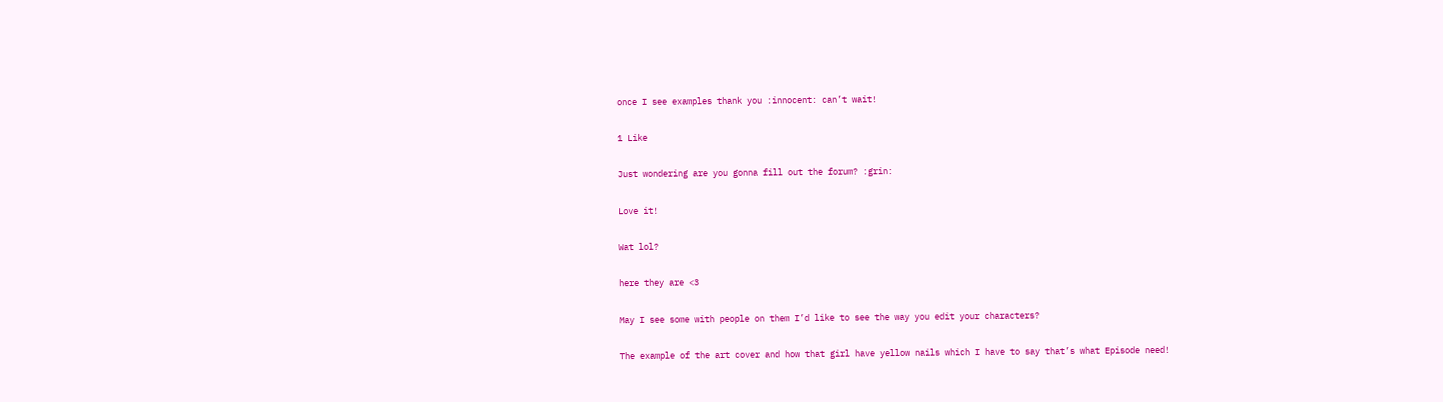once I see examples thank you :innocent: can’t wait!

1 Like

Just wondering are you gonna fill out the forum? :grin:

Love it!

Wat lol?

here they are <3

May I see some with people on them I’d like to see the way you edit your characters?

The example of the art cover and how that girl have yellow nails which I have to say that’s what Episode need!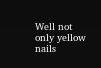Well not only yellow nails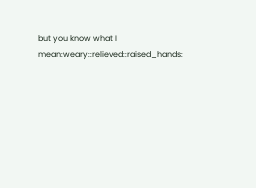but you know what I mean:weary::relieved::raised_hands: